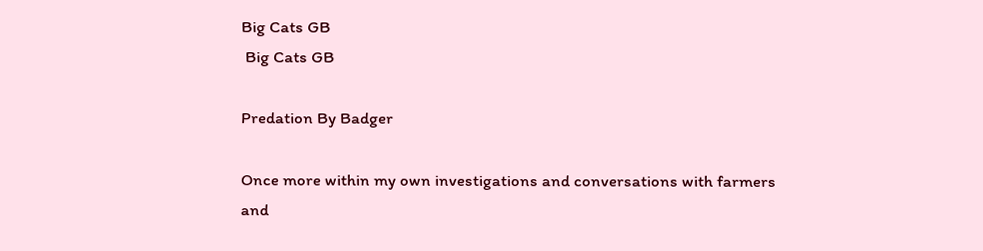Big Cats GB
 Big Cats GB

Predation By Badger

Once more within my own investigations and conversations with farmers and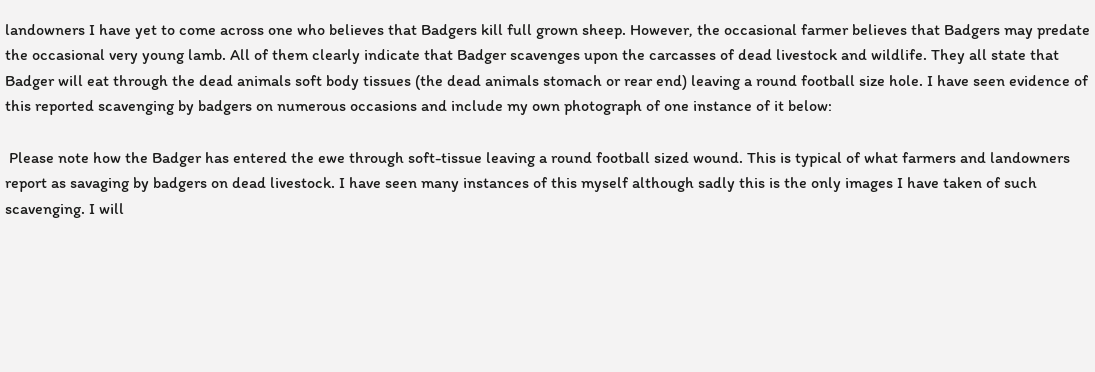landowners I have yet to come across one who believes that Badgers kill full grown sheep. However, the occasional farmer believes that Badgers may predate the occasional very young lamb. All of them clearly indicate that Badger scavenges upon the carcasses of dead livestock and wildlife. They all state that Badger will eat through the dead animals soft body tissues (the dead animals stomach or rear end) leaving a round football size hole. I have seen evidence of this reported scavenging by badgers on numerous occasions and include my own photograph of one instance of it below:

 Please note how the Badger has entered the ewe through soft-tissue leaving a round football sized wound. This is typical of what farmers and landowners report as savaging by badgers on dead livestock. I have seen many instances of this myself although sadly this is the only images I have taken of such scavenging. I will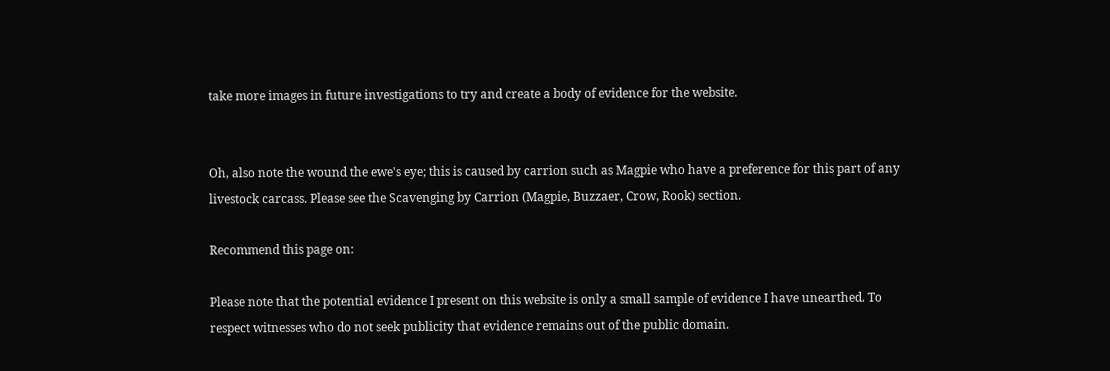take more images in future investigations to try and create a body of evidence for the website.


Oh, also note the wound the ewe's eye; this is caused by carrion such as Magpie who have a preference for this part of any livestock carcass. Please see the Scavenging by Carrion (Magpie, Buzzaer, Crow, Rook) section.

Recommend this page on:

Please note that the potential evidence I present on this website is only a small sample of evidence I have unearthed. To respect witnesses who do not seek publicity that evidence remains out of the public domain.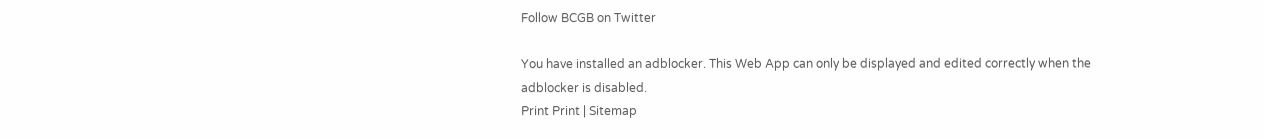Follow BCGB on Twitter

You have installed an adblocker. This Web App can only be displayed and edited correctly when the adblocker is disabled.
Print Print | Sitemap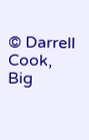© Darrell Cook, Big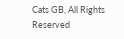Cats GB, All Rights Reserved